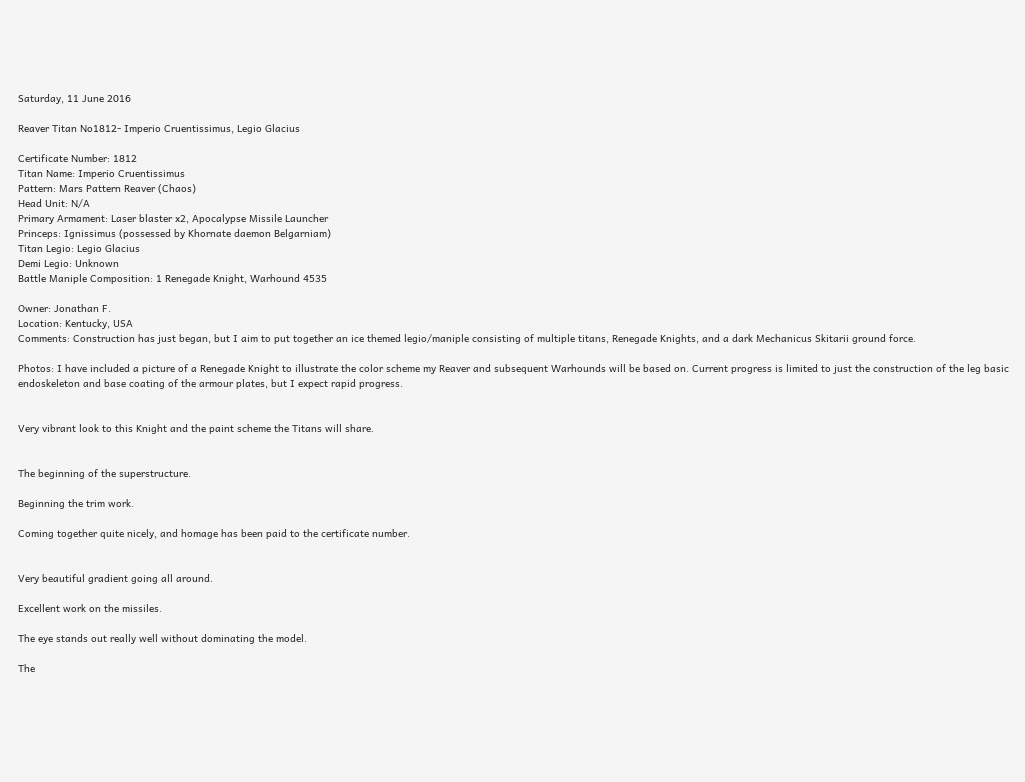Saturday, 11 June 2016

Reaver Titan No1812- Imperio Cruentissimus, Legio Glacius

Certificate Number: 1812
Titan Name: Imperio Cruentissimus
Pattern: Mars Pattern Reaver (Chaos)
Head Unit: N/A
Primary Armament: Laser blaster x2, Apocalypse Missile Launcher
Princeps: Ignissimus (possessed by Khornate daemon Belgarniam)
Titan Legio: Legio Glacius
Demi Legio: Unknown
Battle Maniple Composition: 1 Renegade Knight, Warhound 4535

Owner: Jonathan F.
Location: Kentucky, USA
Comments: Construction has just began, but I aim to put together an ice themed legio/maniple consisting of multiple titans, Renegade Knights, and a dark Mechanicus Skitarii ground force.

Photos: I have included a picture of a Renegade Knight to illustrate the color scheme my Reaver and subsequent Warhounds will be based on. Current progress is limited to just the construction of the leg basic endoskeleton and base coating of the armour plates, but I expect rapid progress.


Very vibrant look to this Knight and the paint scheme the Titans will share.


The beginning of the superstructure.

Beginning the trim work.

Coming together quite nicely, and homage has been paid to the certificate number.


Very beautiful gradient going all around.

Excellent work on the missiles.

The eye stands out really well without dominating the model.

The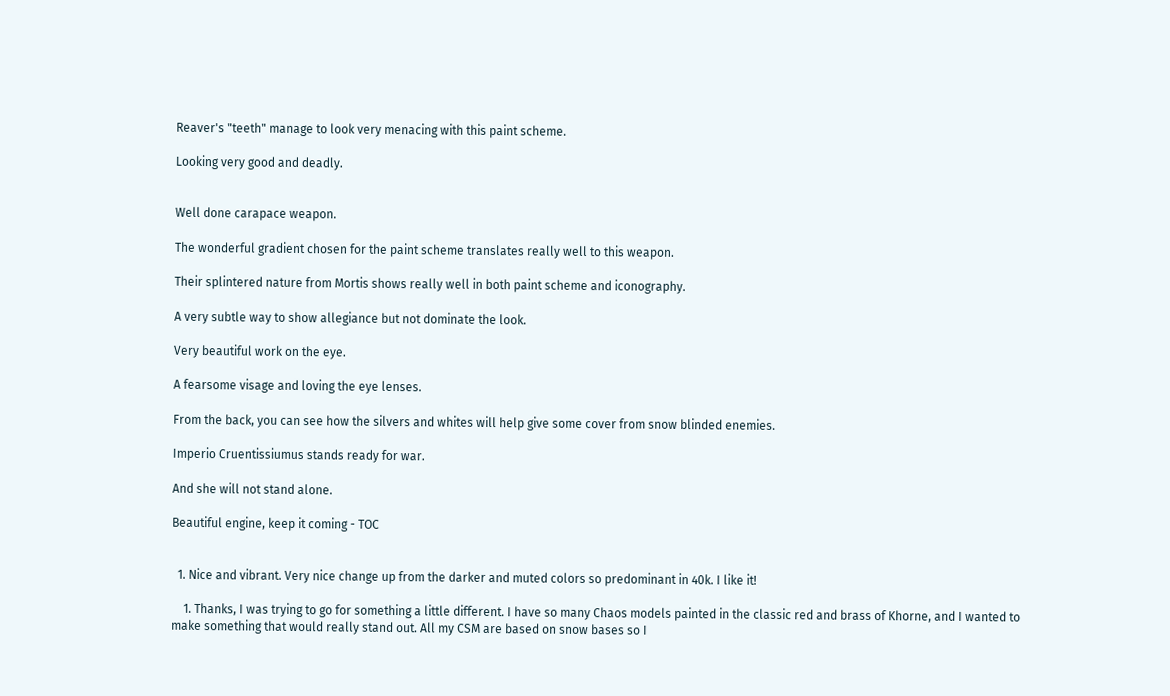Reaver's "teeth" manage to look very menacing with this paint scheme.

Looking very good and deadly.


Well done carapace weapon.

The wonderful gradient chosen for the paint scheme translates really well to this weapon.

Their splintered nature from Mortis shows really well in both paint scheme and iconography.

A very subtle way to show allegiance but not dominate the look.

Very beautiful work on the eye.

A fearsome visage and loving the eye lenses.

From the back, you can see how the silvers and whites will help give some cover from snow blinded enemies.

Imperio Cruentissiumus stands ready for war.

And she will not stand alone.

Beautiful engine, keep it coming - TOC


  1. Nice and vibrant. Very nice change up from the darker and muted colors so predominant in 40k. I like it!

    1. Thanks, I was trying to go for something a little different. I have so many Chaos models painted in the classic red and brass of Khorne, and I wanted to make something that would really stand out. All my CSM are based on snow bases so I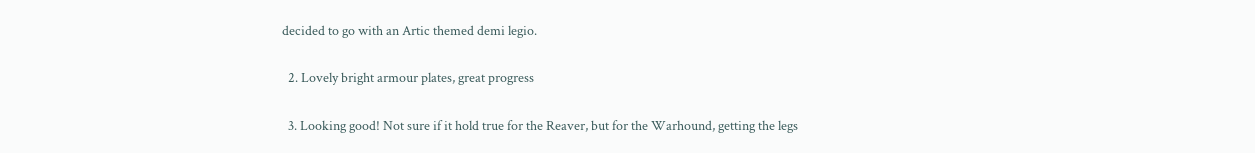decided to go with an Artic themed demi legio.

  2. Lovely bright armour plates, great progress

  3. Looking good! Not sure if it hold true for the Reaver, but for the Warhound, getting the legs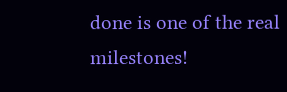done is one of the real milestones!